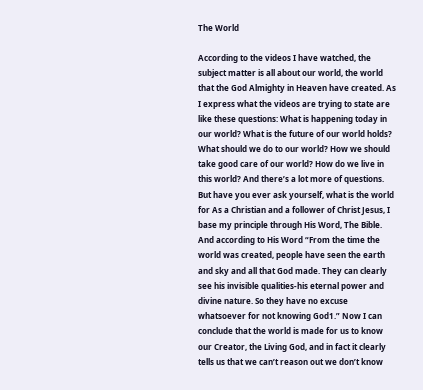The World

According to the videos I have watched, the subject matter is all about our world, the world that the God Almighty in Heaven have created. As I express what the videos are trying to state are like these questions: What is happening today in our world? What is the future of our world holds? What should we do to our world? How we should take good care of our world? How do we live in this world? And there’s a lot more of questions.
But have you ever ask yourself, what is the world for As a Christian and a follower of Christ Jesus, I base my principle through His Word, The Bible. And according to His Word “From the time the world was created, people have seen the earth and sky and all that God made. They can clearly see his invisible qualities-his eternal power and divine nature. So they have no excuse whatsoever for not knowing God1.” Now I can conclude that the world is made for us to know our Creator, the Living God, and in fact it clearly tells us that we can’t reason out we don’t know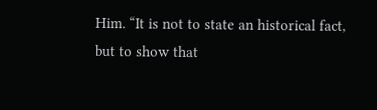Him. “It is not to state an historical fact, but to show that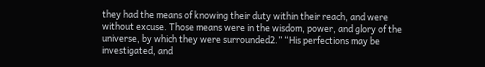they had the means of knowing their duty within their reach, and were without excuse. Those means were in the wisdom, power, and glory of the universe, by which they were surrounded2.” “His perfections may be investigated, and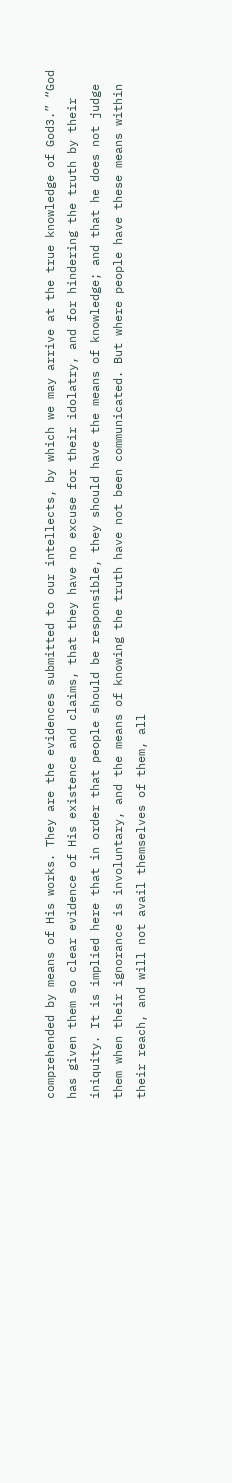comprehended by means of His works. They are the evidences submitted to our intellects, by which we may arrive at the true knowledge of God3.” “God has given them so clear evidence of His existence and claims, that they have no excuse for their idolatry, and for hindering the truth by their iniquity. It is implied here that in order that people should be responsible, they should have the means of knowledge; and that he does not judge them when their ignorance is involuntary, and the means of knowing the truth have not been communicated. But where people have these means within their reach, and will not avail themselves of them, all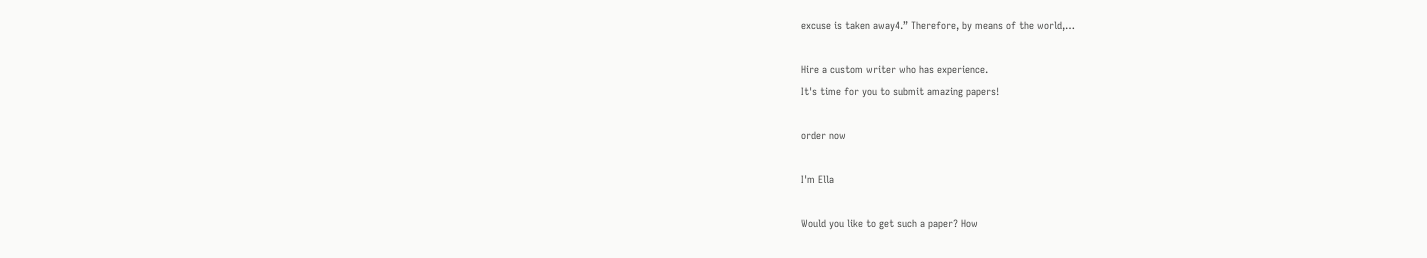excuse is taken away4.” Therefore, by means of the world,…

Hire a custom writer who has experience.
It's time for you to submit amazing papers!

order now

I'm Ella

Would you like to get such a paper? How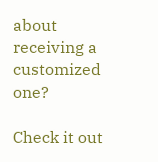about receiving a customized one?

Check it out